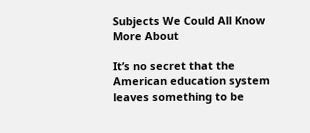Subjects We Could All Know More About

It’s no secret that the American education system leaves something to be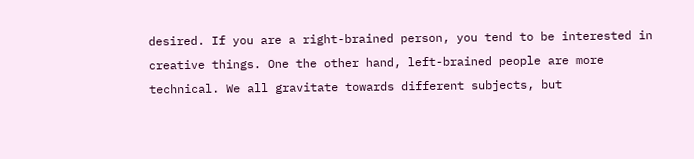desired. If you are a right-brained person, you tend to be interested in creative things. One the other hand, left-brained people are more technical. We all gravitate towards different subjects, but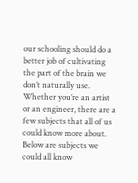our schooling should do a better job of cultivating the part of the brain we don’t naturally use. Whether you’re an artist or an engineer, there are a few subjects that all of us could know more about. Below are subjects we could all know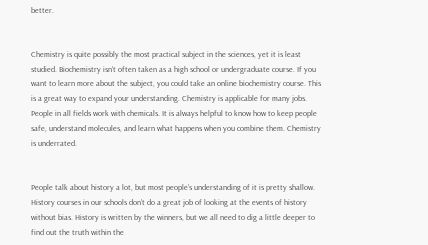better.


Chemistry is quite possibly the most practical subject in the sciences, yet it is least studied. Biochemistry isn’t often taken as a high school or undergraduate course. If you want to learn more about the subject, you could take an online biochemistry course. This is a great way to expand your understanding. Chemistry is applicable for many jobs. People in all fields work with chemicals. It is always helpful to know how to keep people safe, understand molecules, and learn what happens when you combine them. Chemistry is underrated.


People talk about history a lot, but most people’s understanding of it is pretty shallow. History courses in our schools don’t do a great job of looking at the events of history without bias. History is written by the winners, but we all need to dig a little deeper to find out the truth within the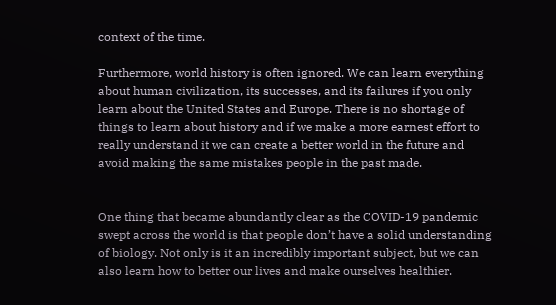context of the time.

Furthermore, world history is often ignored. We can learn everything about human civilization, its successes, and its failures if you only learn about the United States and Europe. There is no shortage of things to learn about history and if we make a more earnest effort to really understand it we can create a better world in the future and avoid making the same mistakes people in the past made.


One thing that became abundantly clear as the COVID-19 pandemic swept across the world is that people don’t have a solid understanding of biology. Not only is it an incredibly important subject, but we can also learn how to better our lives and make ourselves healthier.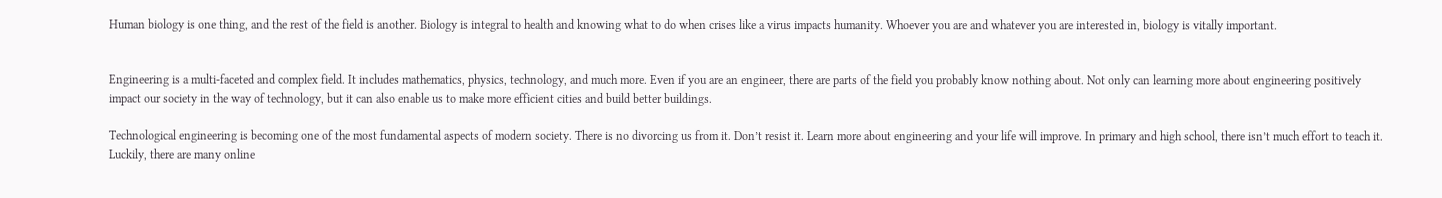Human biology is one thing, and the rest of the field is another. Biology is integral to health and knowing what to do when crises like a virus impacts humanity. Whoever you are and whatever you are interested in, biology is vitally important.


Engineering is a multi-faceted and complex field. It includes mathematics, physics, technology, and much more. Even if you are an engineer, there are parts of the field you probably know nothing about. Not only can learning more about engineering positively impact our society in the way of technology, but it can also enable us to make more efficient cities and build better buildings.

Technological engineering is becoming one of the most fundamental aspects of modern society. There is no divorcing us from it. Don’t resist it. Learn more about engineering and your life will improve. In primary and high school, there isn’t much effort to teach it. Luckily, there are many online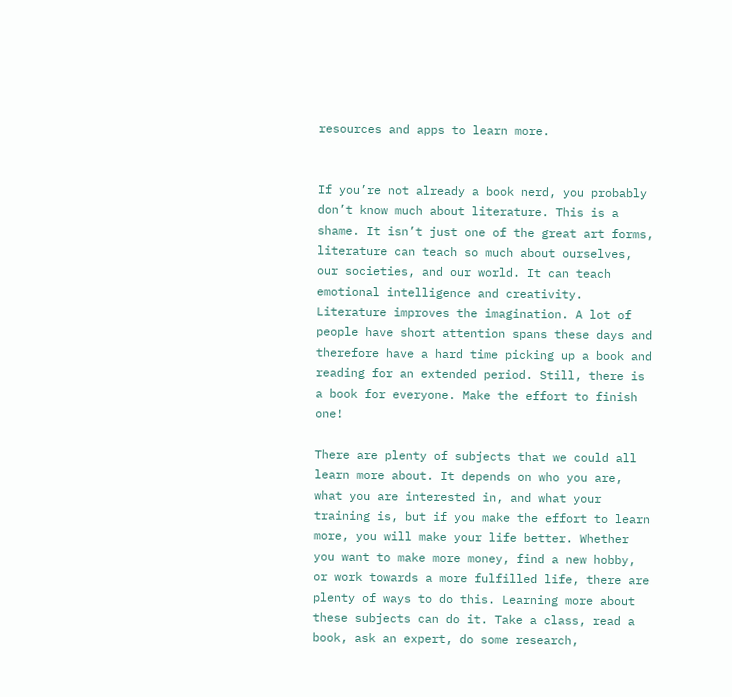resources and apps to learn more.


If you’re not already a book nerd, you probably don’t know much about literature. This is a shame. It isn’t just one of the great art forms, literature can teach so much about ourselves, our societies, and our world. It can teach emotional intelligence and creativity. Literature improves the imagination. A lot of people have short attention spans these days and therefore have a hard time picking up a book and reading for an extended period. Still, there is a book for everyone. Make the effort to finish one!

There are plenty of subjects that we could all learn more about. It depends on who you are, what you are interested in, and what your training is, but if you make the effort to learn more, you will make your life better. Whether you want to make more money, find a new hobby, or work towards a more fulfilled life, there are plenty of ways to do this. Learning more about these subjects can do it. Take a class, read a book, ask an expert, do some research,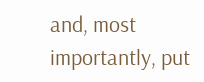and, most importantly, put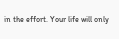in the effort. Your life will only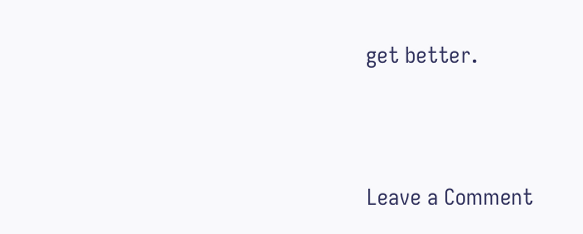get better.




Leave a Comment